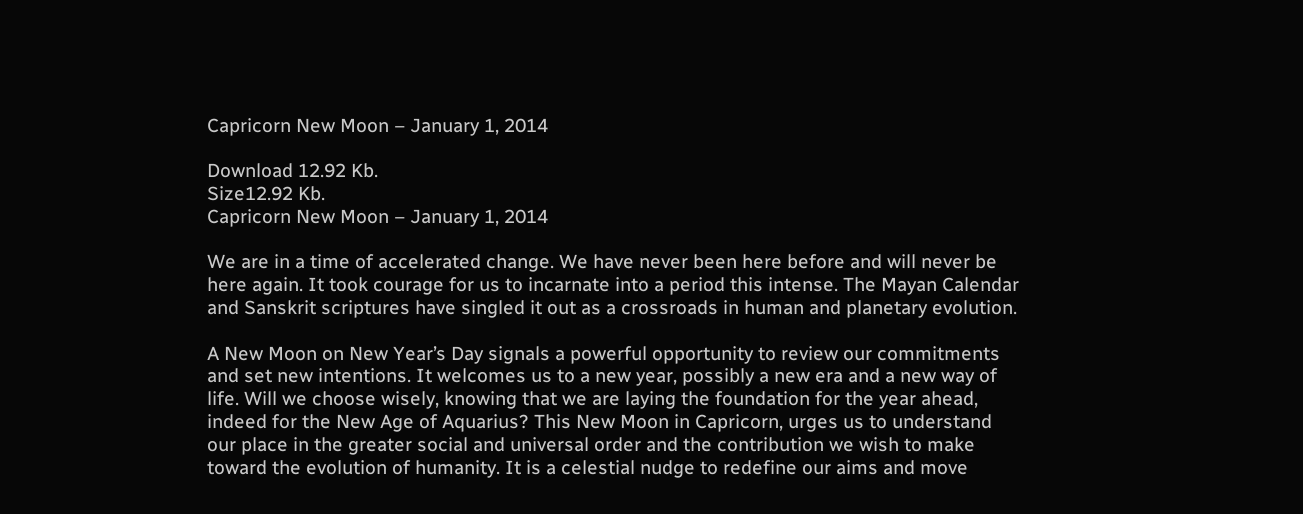Capricorn New Moon – January 1, 2014

Download 12.92 Kb.
Size12.92 Kb.
Capricorn New Moon – January 1, 2014

We are in a time of accelerated change. We have never been here before and will never be here again. It took courage for us to incarnate into a period this intense. The Mayan Calendar and Sanskrit scriptures have singled it out as a crossroads in human and planetary evolution.

A New Moon on New Year’s Day signals a powerful opportunity to review our commitments and set new intentions. It welcomes us to a new year, possibly a new era and a new way of life. Will we choose wisely, knowing that we are laying the foundation for the year ahead, indeed for the New Age of Aquarius? This New Moon in Capricorn, urges us to understand our place in the greater social and universal order and the contribution we wish to make toward the evolution of humanity. It is a celestial nudge to redefine our aims and move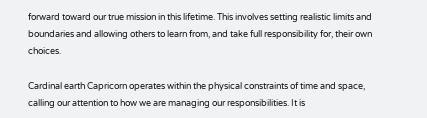forward toward our true mission in this lifetime. This involves setting realistic limits and boundaries and allowing others to learn from, and take full responsibility for, their own choices.

Cardinal earth Capricorn operates within the physical constraints of time and space, calling our attention to how we are managing our responsibilities. It is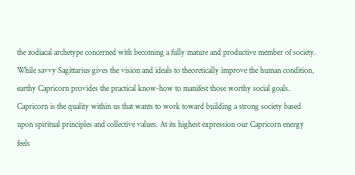the zodiacal archetype concerned with becoming a fully mature and productive member of society. While savvy Sagittarius gives the vision and ideals to theoretically improve the human condition, earthy Capricorn provides the practical know-how to manifest those worthy social goals. Capricorn is the quality within us that wants to work toward building a strong society based upon spiritual principles and collective values. At its highest expression our Capricorn energy feels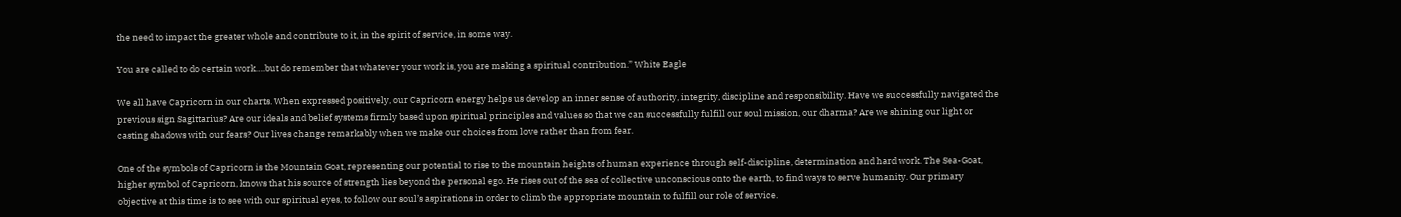the need to impact the greater whole and contribute to it, in the spirit of service, in some way.

You are called to do certain work….but do remember that whatever your work is, you are making a spiritual contribution.” White Eagle

We all have Capricorn in our charts. When expressed positively, our Capricorn energy helps us develop an inner sense of authority, integrity, discipline and responsibility. Have we successfully navigated the previous sign Sagittarius? Are our ideals and belief systems firmly based upon spiritual principles and values so that we can successfully fulfill our soul mission, our dharma? Are we shining our light or casting shadows with our fears? Our lives change remarkably when we make our choices from love rather than from fear.

One of the symbols of Capricorn is the Mountain Goat, representing our potential to rise to the mountain heights of human experience through self-discipline, determination and hard work. The Sea-Goat, higher symbol of Capricorn, knows that his source of strength lies beyond the personal ego. He rises out of the sea of collective unconscious onto the earth, to find ways to serve humanity. Our primary objective at this time is to see with our spiritual eyes, to follow our soul’s aspirations in order to climb the appropriate mountain to fulfill our role of service.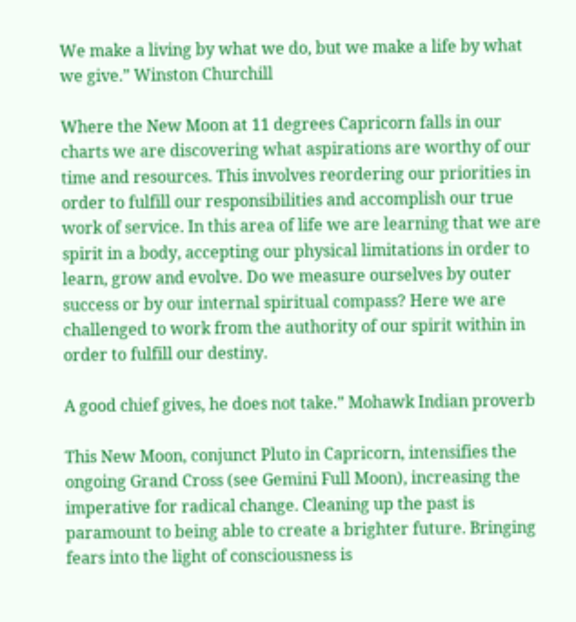We make a living by what we do, but we make a life by what we give.” Winston Churchill

Where the New Moon at 11 degrees Capricorn falls in our charts we are discovering what aspirations are worthy of our time and resources. This involves reordering our priorities in order to fulfill our responsibilities and accomplish our true work of service. In this area of life we are learning that we are spirit in a body, accepting our physical limitations in order to learn, grow and evolve. Do we measure ourselves by outer success or by our internal spiritual compass? Here we are challenged to work from the authority of our spirit within in order to fulfill our destiny.

A good chief gives, he does not take.” Mohawk Indian proverb

This New Moon, conjunct Pluto in Capricorn, intensifies the ongoing Grand Cross (see Gemini Full Moon), increasing the imperative for radical change. Cleaning up the past is paramount to being able to create a brighter future. Bringing fears into the light of consciousness is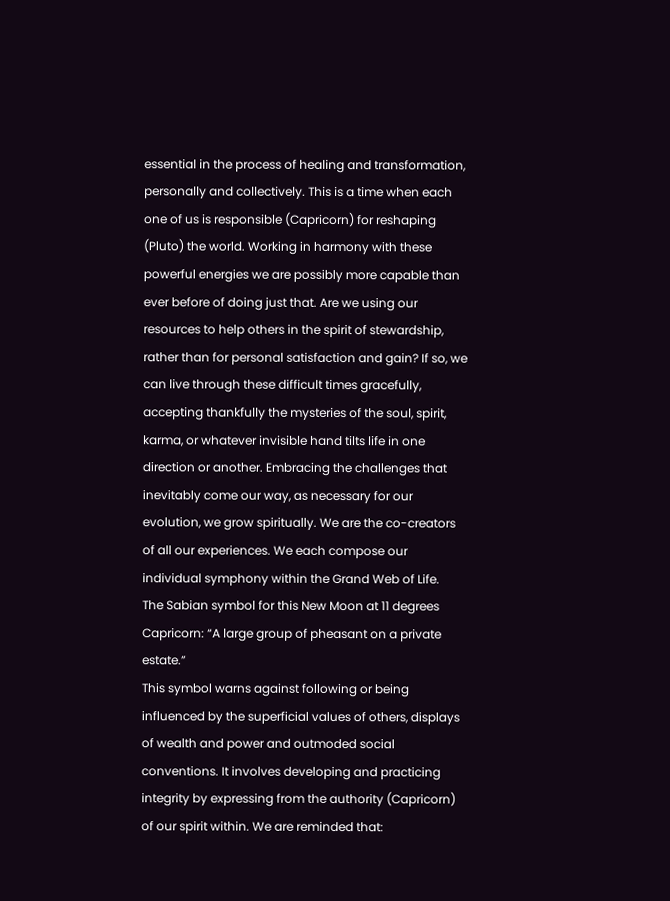essential in the process of healing and transformation, personally and collectively. This is a time when each one of us is responsible (Capricorn) for reshaping (Pluto) the world. Working in harmony with these powerful energies we are possibly more capable than ever before of doing just that. Are we using our resources to help others in the spirit of stewardship, rather than for personal satisfaction and gain? If so, we can live through these difficult times gracefully, accepting thankfully the mysteries of the soul, spirit, karma, or whatever invisible hand tilts life in one direction or another. Embracing the challenges that inevitably come our way, as necessary for our evolution, we grow spiritually. We are the co-creators of all our experiences. We each compose our individual symphony within the Grand Web of Life.
The Sabian symbol for this New Moon at 11 degrees Capricorn: “A large group of pheasant on a private estate.”
This symbol warns against following or being influenced by the superficial values of others, displays of wealth and power and outmoded social conventions. It involves developing and practicing integrity by expressing from the authority (Capricorn) of our spirit within. We are reminded that: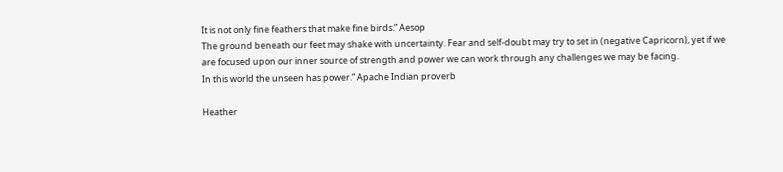It is not only fine feathers that make fine birds.” Aesop
The ground beneath our feet may shake with uncertainty. Fear and self-doubt may try to set in (negative Capricorn), yet if we are focused upon our inner source of strength and power we can work through any challenges we may be facing.
In this world the unseen has power.” Apache Indian proverb

Heather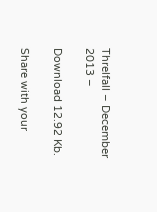Threlfall – December 2013 –

Download 12.92 Kb.

Share with your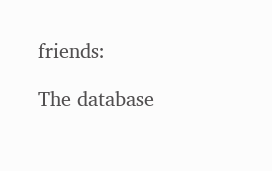friends:

The database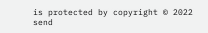is protected by copyright © 2022
send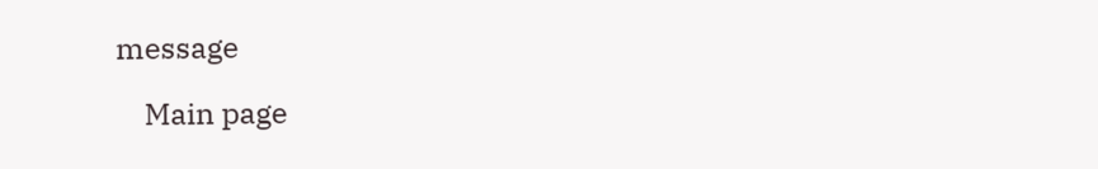message

    Main page